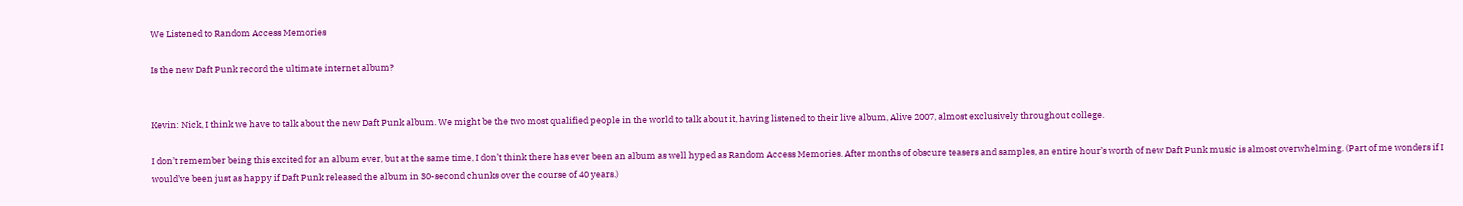We Listened to Random Access Memories

Is the new Daft Punk record the ultimate internet album?


Kevin: Nick, I think we have to talk about the new Daft Punk album. We might be the two most qualified people in the world to talk about it, having listened to their live album, Alive 2007, almost exclusively throughout college.

I don’t remember being this excited for an album ever, but at the same time, I don’t think there has ever been an album as well hyped as Random Access Memories. After months of obscure teasers and samples, an entire hour’s worth of new Daft Punk music is almost overwhelming. (Part of me wonders if I would’ve been just as happy if Daft Punk released the album in 30-second chunks over the course of 40 years.)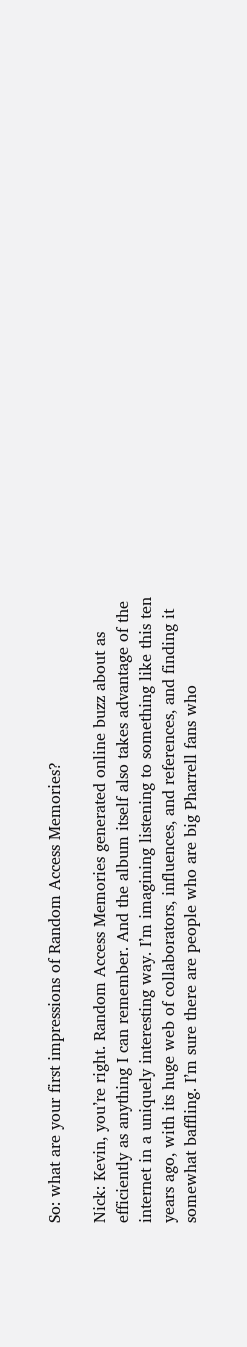So: what are your first impressions of Random Access Memories?

Nick: Kevin, you’re right. Random Access Memories generated online buzz about as efficiently as anything I can remember. And the album itself also takes advantage of the internet in a uniquely interesting way. I’m imagining listening to something like this ten years ago, with its huge web of collaborators, influences, and references, and finding it somewhat baffling. I’m sure there are people who are big Pharrell fans who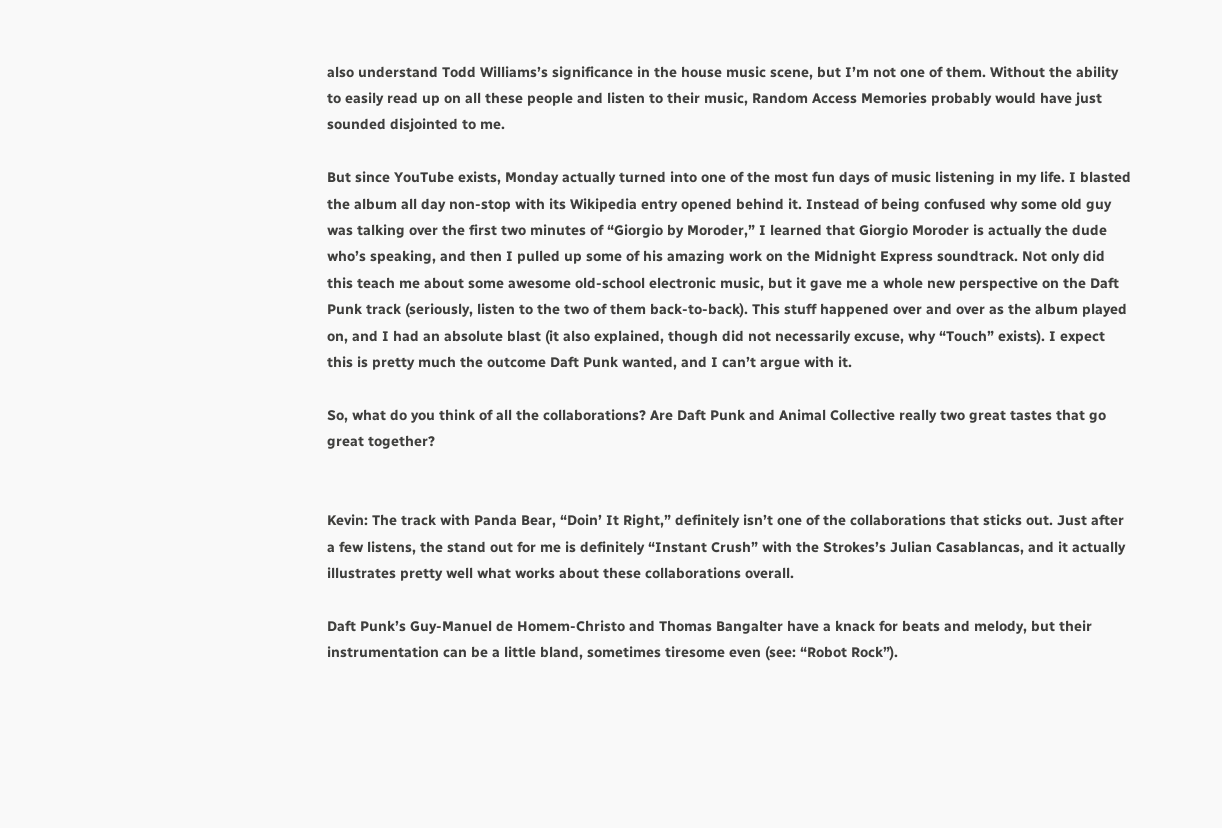also understand Todd Williams’s significance in the house music scene, but I’m not one of them. Without the ability to easily read up on all these people and listen to their music, Random Access Memories probably would have just sounded disjointed to me.

But since YouTube exists, Monday actually turned into one of the most fun days of music listening in my life. I blasted the album all day non-stop with its Wikipedia entry opened behind it. Instead of being confused why some old guy was talking over the first two minutes of “Giorgio by Moroder,” I learned that Giorgio Moroder is actually the dude who’s speaking, and then I pulled up some of his amazing work on the Midnight Express soundtrack. Not only did this teach me about some awesome old-school electronic music, but it gave me a whole new perspective on the Daft Punk track (seriously, listen to the two of them back-to-back). This stuff happened over and over as the album played on, and I had an absolute blast (it also explained, though did not necessarily excuse, why “Touch” exists). I expect this is pretty much the outcome Daft Punk wanted, and I can’t argue with it.

So, what do you think of all the collaborations? Are Daft Punk and Animal Collective really two great tastes that go great together?


Kevin: The track with Panda Bear, “Doin’ It Right,” definitely isn’t one of the collaborations that sticks out. Just after a few listens, the stand out for me is definitely “Instant Crush” with the Strokes’s Julian Casablancas, and it actually illustrates pretty well what works about these collaborations overall.

Daft Punk’s Guy-Manuel de Homem-Christo and Thomas Bangalter have a knack for beats and melody, but their instrumentation can be a little bland, sometimes tiresome even (see: “Robot Rock”).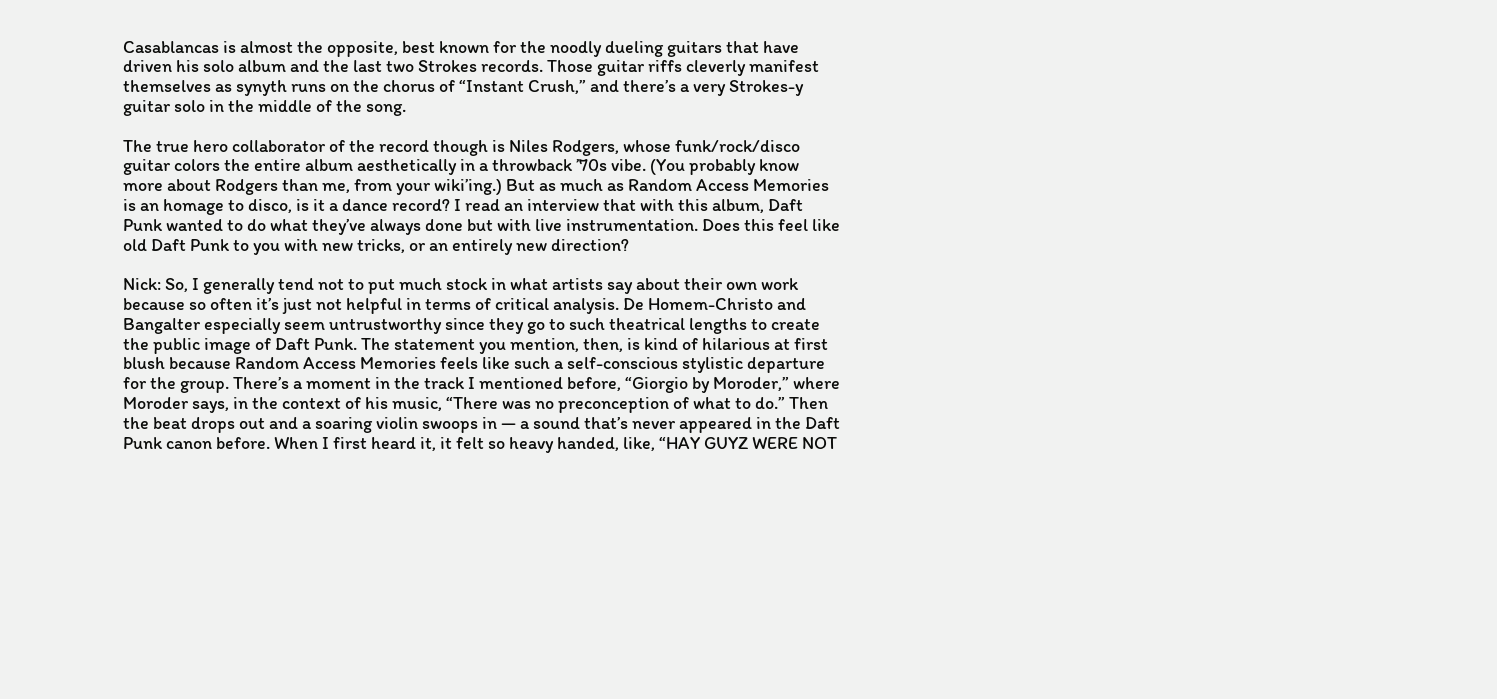Casablancas is almost the opposite, best known for the noodly dueling guitars that have driven his solo album and the last two Strokes records. Those guitar riffs cleverly manifest themselves as synyth runs on the chorus of “Instant Crush,” and there’s a very Strokes-y guitar solo in the middle of the song.

The true hero collaborator of the record though is Niles Rodgers, whose funk/rock/disco guitar colors the entire album aesthetically in a throwback ’70s vibe. (You probably know more about Rodgers than me, from your wiki’ing.) But as much as Random Access Memories is an homage to disco, is it a dance record? I read an interview that with this album, Daft Punk wanted to do what they’ve always done but with live instrumentation. Does this feel like old Daft Punk to you with new tricks, or an entirely new direction?

Nick: So, I generally tend not to put much stock in what artists say about their own work because so often it’s just not helpful in terms of critical analysis. De Homem-Christo and Bangalter especially seem untrustworthy since they go to such theatrical lengths to create the public image of Daft Punk. The statement you mention, then, is kind of hilarious at first blush because Random Access Memories feels like such a self-conscious stylistic departure for the group. There’s a moment in the track I mentioned before, “Giorgio by Moroder,” where Moroder says, in the context of his music, “There was no preconception of what to do.” Then the beat drops out and a soaring violin swoops in — a sound that’s never appeared in the Daft Punk canon before. When I first heard it, it felt so heavy handed, like, “HAY GUYZ WERE NOT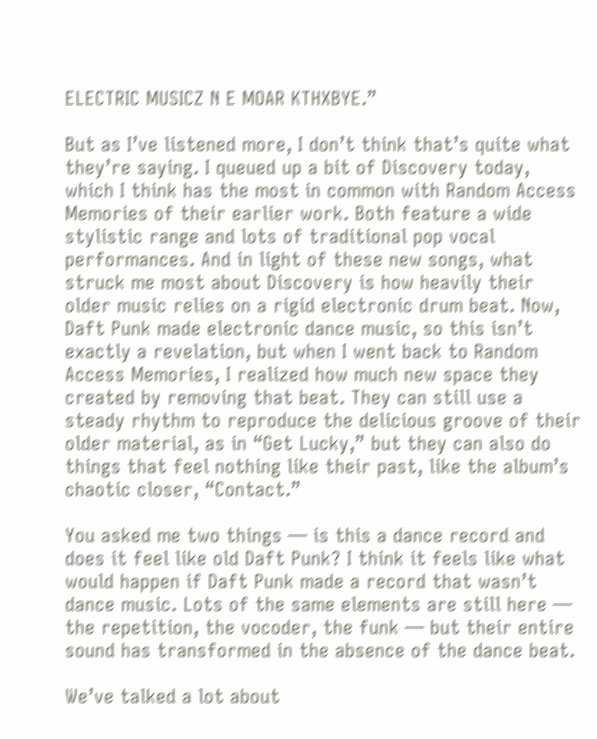ELECTRIC MUSICZ N E MOAR KTHXBYE.”

But as I’ve listened more, I don’t think that’s quite what they’re saying. I queued up a bit of Discovery today, which I think has the most in common with Random Access Memories of their earlier work. Both feature a wide stylistic range and lots of traditional pop vocal performances. And in light of these new songs, what struck me most about Discovery is how heavily their older music relies on a rigid electronic drum beat. Now, Daft Punk made electronic dance music, so this isn’t exactly a revelation, but when I went back to Random Access Memories, I realized how much new space they created by removing that beat. They can still use a steady rhythm to reproduce the delicious groove of their older material, as in “Get Lucky,” but they can also do things that feel nothing like their past, like the album’s chaotic closer, “Contact.”

You asked me two things — is this a dance record and does it feel like old Daft Punk? I think it feels like what would happen if Daft Punk made a record that wasn’t dance music. Lots of the same elements are still here — the repetition, the vocoder, the funk — but their entire sound has transformed in the absence of the dance beat.

We’ve talked a lot about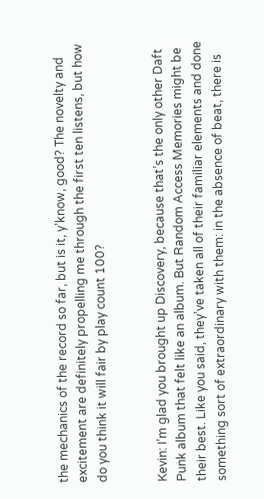the mechanics of the record so far, but is it, y’know, good? The novelty and excitement are definitely propelling me through the first ten listens, but how do you think it will fair by play count 100?


Kevin: I’m glad you brought up Discovery, because that’s the only other Daft Punk album that felt like an album. But Random Access Memories might be their best. Like you said, they’ve taken all of their familiar elements and done something sort of extraordinary with them: in the absence of beat, there is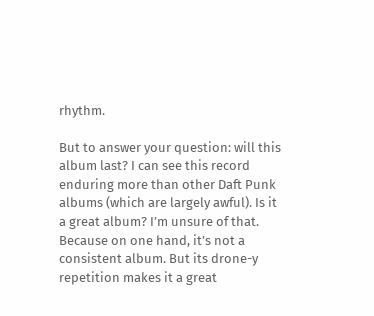rhythm.

But to answer your question: will this album last? I can see this record enduring more than other Daft Punk albums (which are largely awful). Is it a great album? I’m unsure of that. Because on one hand, it’s not a consistent album. But its drone-y repetition makes it a great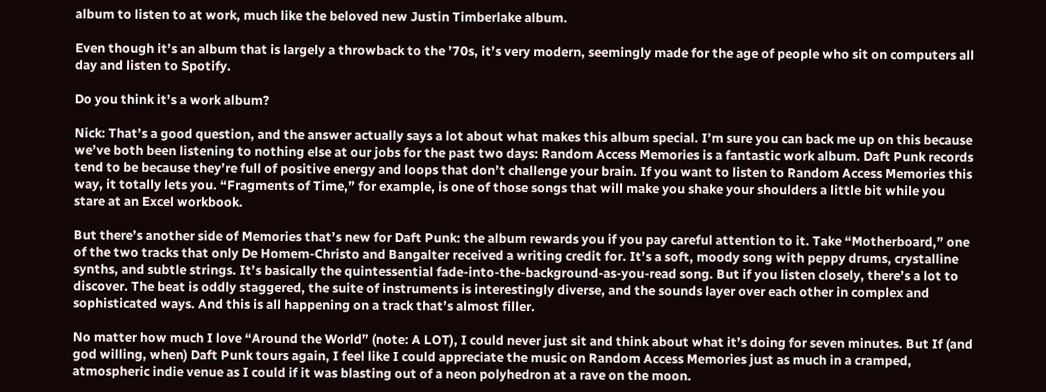album to listen to at work, much like the beloved new Justin Timberlake album.

Even though it’s an album that is largely a throwback to the ’70s, it’s very modern, seemingly made for the age of people who sit on computers all day and listen to Spotify.

Do you think it’s a work album?

Nick: That’s a good question, and the answer actually says a lot about what makes this album special. I’m sure you can back me up on this because we’ve both been listening to nothing else at our jobs for the past two days: Random Access Memories is a fantastic work album. Daft Punk records tend to be because they’re full of positive energy and loops that don’t challenge your brain. If you want to listen to Random Access Memories this way, it totally lets you. “Fragments of Time,” for example, is one of those songs that will make you shake your shoulders a little bit while you stare at an Excel workbook.

But there’s another side of Memories that’s new for Daft Punk: the album rewards you if you pay careful attention to it. Take “Motherboard,” one of the two tracks that only De Homem-Christo and Bangalter received a writing credit for. It’s a soft, moody song with peppy drums, crystalline synths, and subtle strings. It’s basically the quintessential fade-into-the-background-as-you-read song. But if you listen closely, there’s a lot to discover. The beat is oddly staggered, the suite of instruments is interestingly diverse, and the sounds layer over each other in complex and sophisticated ways. And this is all happening on a track that’s almost filler.

No matter how much I love “Around the World” (note: A LOT), I could never just sit and think about what it’s doing for seven minutes. But If (and god willing, when) Daft Punk tours again, I feel like I could appreciate the music on Random Access Memories just as much in a cramped, atmospheric indie venue as I could if it was blasting out of a neon polyhedron at a rave on the moon.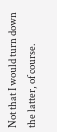Not that I would turn down the latter, of course.